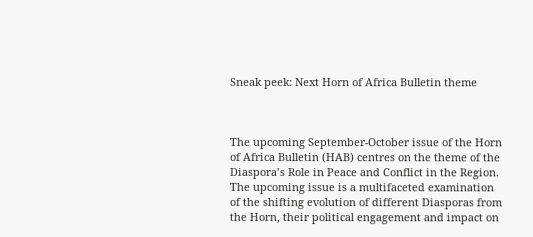Sneak peek: Next Horn of Africa Bulletin theme



The upcoming September-October issue of the Horn of Africa Bulletin (HAB) centres on the theme of the Diaspora’s Role in Peace and Conflict in the Region. The upcoming issue is a multifaceted examination of the shifting evolution of different Diasporas from the Horn, their political engagement and impact on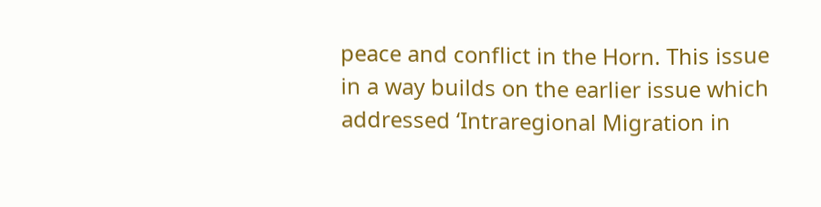peace and conflict in the Horn. This issue in a way builds on the earlier issue which addressed ‘Intraregional Migration in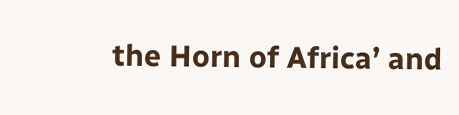the Horn of Africa’ and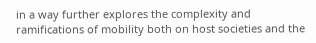in a way further explores the complexity and ramifications of mobility both on host societies and the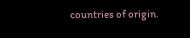countries of origin.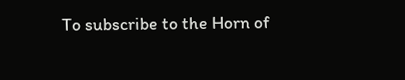To subscribe to the Horn of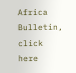Africa Bulletin, click here